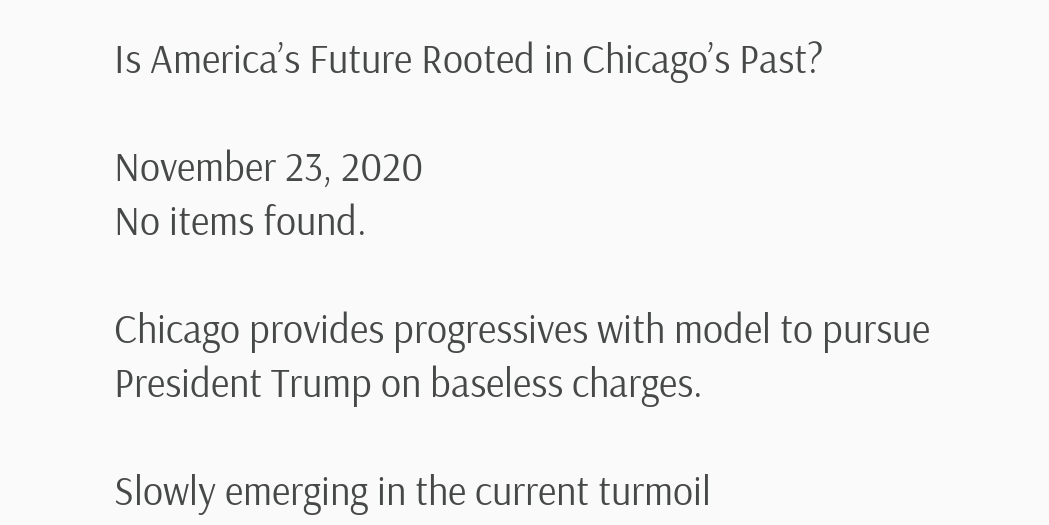Is America’s Future Rooted in Chicago’s Past?

November 23, 2020
No items found.

Chicago provides progressives with model to pursue President Trump on baseless charges.

Slowly emerging in the current turmoil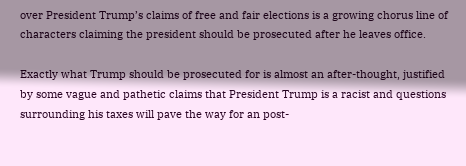over President Trump’s claims of free and fair elections is a growing chorus line of characters claiming the president should be prosecuted after he leaves office.

Exactly what Trump should be prosecuted for is almost an after-thought, justified by some vague and pathetic claims that President Trump is a racist and questions surrounding his taxes will pave the way for an post-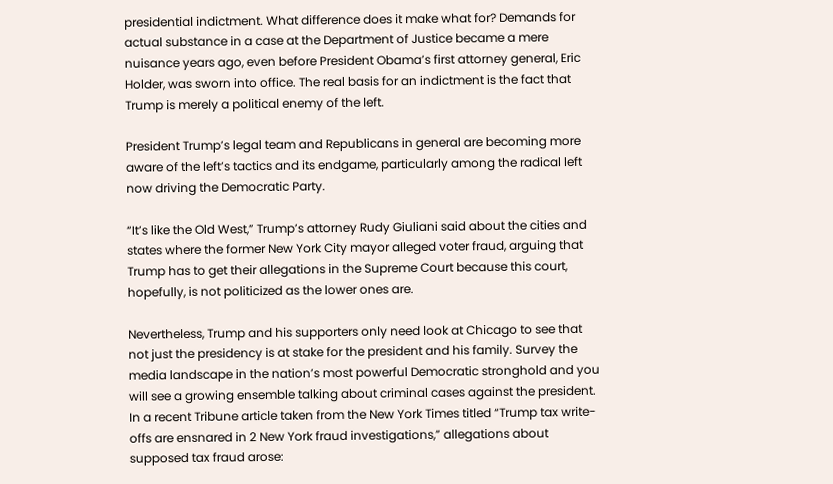presidential indictment. What difference does it make what for? Demands for actual substance in a case at the Department of Justice became a mere nuisance years ago, even before President Obama’s first attorney general, Eric Holder, was sworn into office. The real basis for an indictment is the fact that Trump is merely a political enemy of the left.

President Trump’s legal team and Republicans in general are becoming more aware of the left’s tactics and its endgame, particularly among the radical left now driving the Democratic Party.

“It’s like the Old West,” Trump’s attorney Rudy Giuliani said about the cities and states where the former New York City mayor alleged voter fraud, arguing that Trump has to get their allegations in the Supreme Court because this court, hopefully, is not politicized as the lower ones are.

Nevertheless, Trump and his supporters only need look at Chicago to see that not just the presidency is at stake for the president and his family. Survey the media landscape in the nation’s most powerful Democratic stronghold and you will see a growing ensemble talking about criminal cases against the president. In a recent Tribune article taken from the New York Times titled “Trump tax write-offs are ensnared in 2 New York fraud investigations,” allegations about supposed tax fraud arose: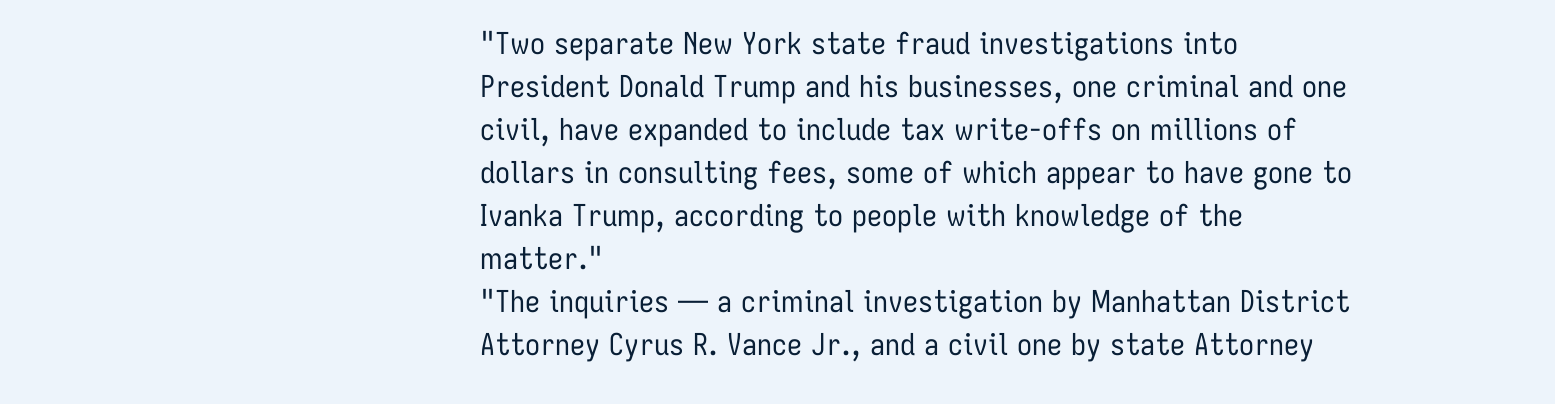"Two separate New York state fraud investigations into President Donald Trump and his businesses, one criminal and one civil, have expanded to include tax write-offs on millions of dollars in consulting fees, some of which appear to have gone to Ivanka Trump, according to people with knowledge of the matter."
"The inquiries — a criminal investigation by Manhattan District Attorney Cyrus R. Vance Jr., and a civil one by state Attorney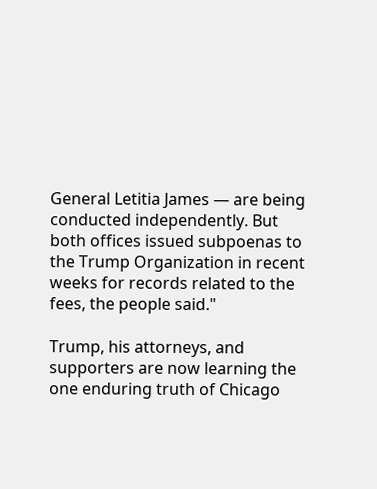General Letitia James — are being conducted independently. But both offices issued subpoenas to the Trump Organization in recent weeks for records related to the fees, the people said."

Trump, his attorneys, and supporters are now learning the one enduring truth of Chicago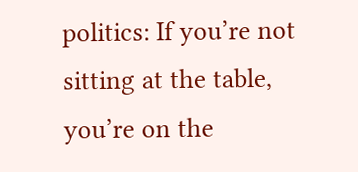politics: If you’re not sitting at the table, you’re on the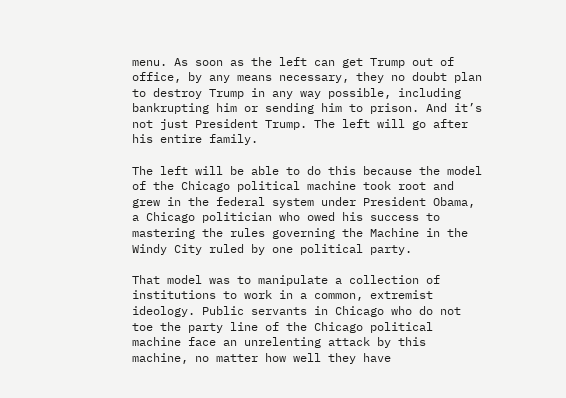menu. As soon as the left can get Trump out of office, by any means necessary, they no doubt plan to destroy Trump in any way possible, including bankrupting him or sending him to prison. And it’s not just President Trump. The left will go after his entire family.

The left will be able to do this because the model of the Chicago political machine took root and grew in the federal system under President Obama, a Chicago politician who owed his success to mastering the rules governing the Machine in the Windy City ruled by one political party.

That model was to manipulate a collection of institutions to work in a common, extremist ideology. Public servants in Chicago who do not toe the party line of the Chicago political machine face an unrelenting attack by this machine, no matter how well they have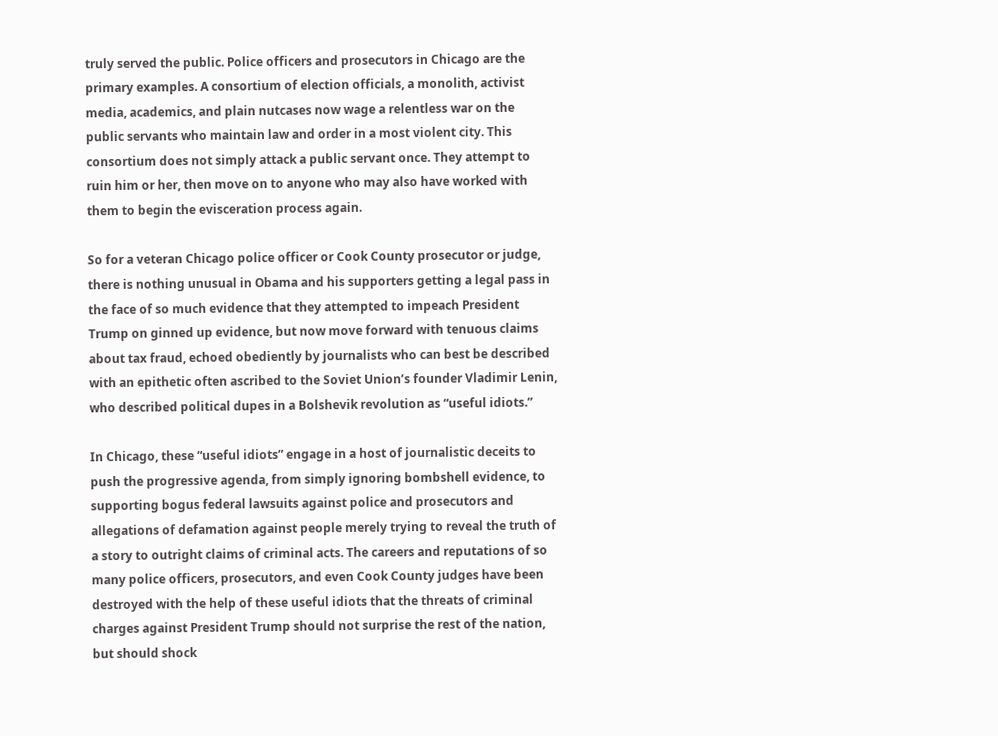truly served the public. Police officers and prosecutors in Chicago are the primary examples. A consortium of election officials, a monolith, activist media, academics, and plain nutcases now wage a relentless war on the public servants who maintain law and order in a most violent city. This consortium does not simply attack a public servant once. They attempt to ruin him or her, then move on to anyone who may also have worked with them to begin the evisceration process again.

So for a veteran Chicago police officer or Cook County prosecutor or judge, there is nothing unusual in Obama and his supporters getting a legal pass in the face of so much evidence that they attempted to impeach President Trump on ginned up evidence, but now move forward with tenuous claims about tax fraud, echoed obediently by journalists who can best be described with an epithetic often ascribed to the Soviet Union’s founder Vladimir Lenin, who described political dupes in a Bolshevik revolution as “useful idiots.”

In Chicago, these “useful idiots” engage in a host of journalistic deceits to push the progressive agenda, from simply ignoring bombshell evidence, to supporting bogus federal lawsuits against police and prosecutors and allegations of defamation against people merely trying to reveal the truth of a story to outright claims of criminal acts. The careers and reputations of so many police officers, prosecutors, and even Cook County judges have been destroyed with the help of these useful idiots that the threats of criminal charges against President Trump should not surprise the rest of the nation, but should shock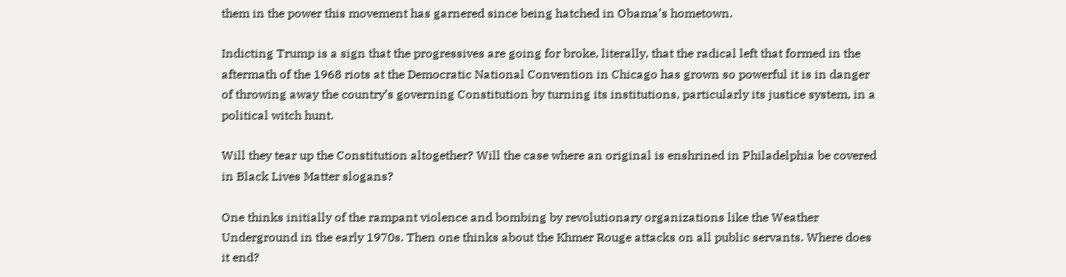them in the power this movement has garnered since being hatched in Obama’s hometown.

Indicting Trump is a sign that the progressives are going for broke, literally, that the radical left that formed in the aftermath of the 1968 riots at the Democratic National Convention in Chicago has grown so powerful it is in danger of throwing away the country’s governing Constitution by turning its institutions, particularly its justice system, in a political witch hunt.

Will they tear up the Constitution altogether? Will the case where an original is enshrined in Philadelphia be covered in Black Lives Matter slogans?

One thinks initially of the rampant violence and bombing by revolutionary organizations like the Weather Underground in the early 1970s. Then one thinks about the Khmer Rouge attacks on all public servants. Where does it end?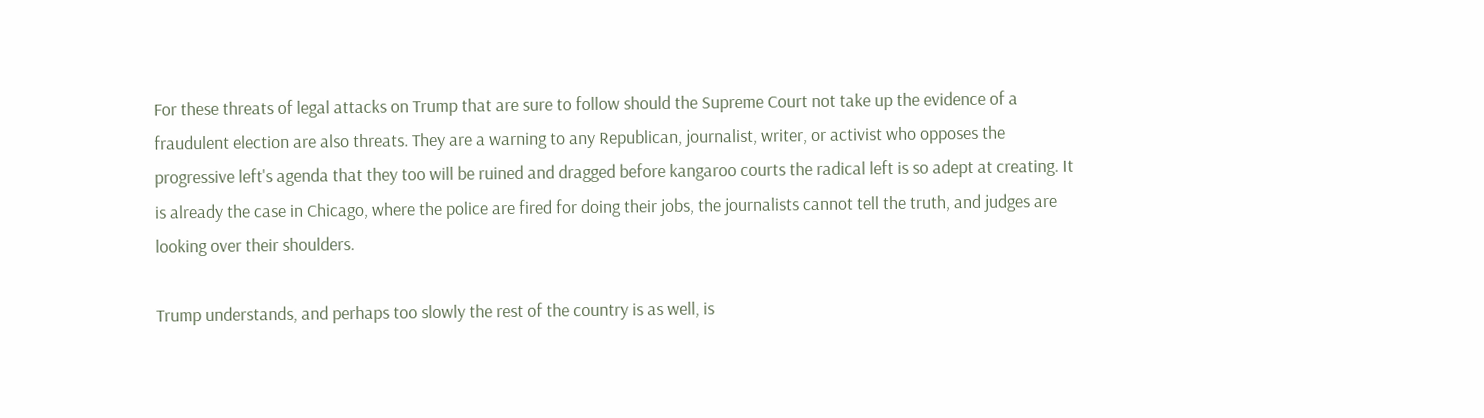For these threats of legal attacks on Trump that are sure to follow should the Supreme Court not take up the evidence of a fraudulent election are also threats. They are a warning to any Republican, journalist, writer, or activist who opposes the progressive left's agenda that they too will be ruined and dragged before kangaroo courts the radical left is so adept at creating. It is already the case in Chicago, where the police are fired for doing their jobs, the journalists cannot tell the truth, and judges are looking over their shoulders.

Trump understands, and perhaps too slowly the rest of the country is as well, is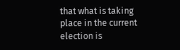that what is taking place in the current election is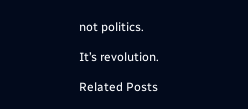not politics.

It’s revolution.

Related Posts